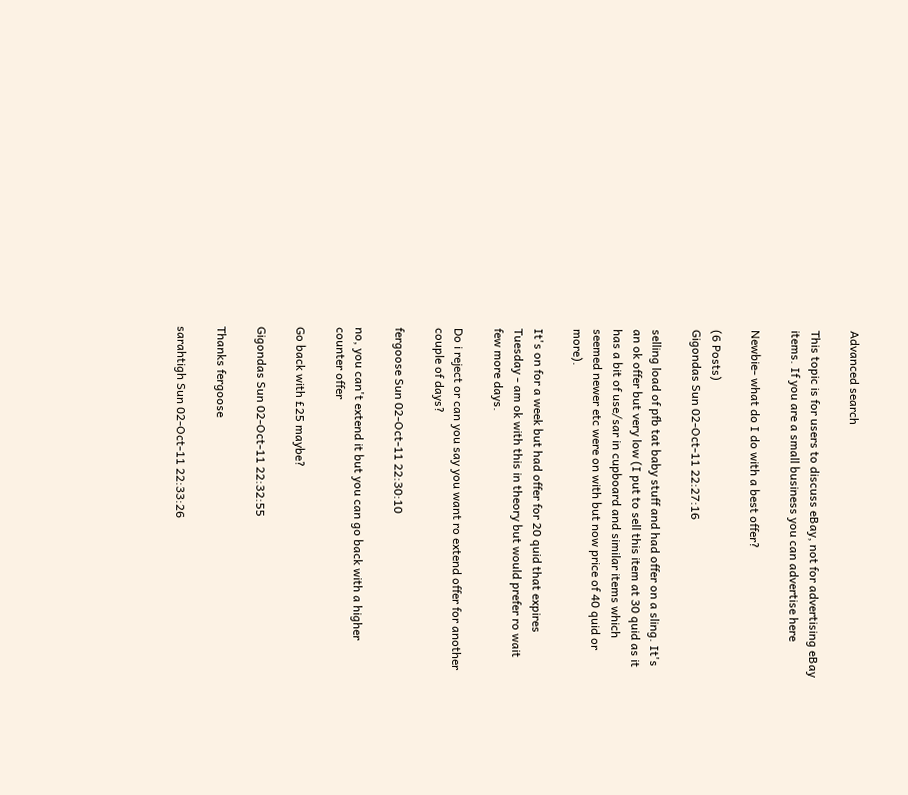Advanced search

This topic is for users to discuss eBay, not for advertising eBay items. If you are a small business you can advertise here

Newbie- what do I do with a best offer?

(6 Posts)
Gigondas Sun 02-Oct-11 22:27:16

selling load of pfb tat baby stuff and had offer on a sling. It's an ok offer but very low (I put to sell this item at 30 quid as it has a bit of use/sar in cupboard and similar items which seemed newer etc were on with but now price of 40 quid or more).

It's on for a week but had offer for 20 quid that expires Tuesday - am ok with this in theory but would prefer ro wait few more days.

Do i reject or can you say you want ro extend offer for another couple of days?

fergoose Sun 02-Oct-11 22:30:10

no, you can't extend it but you can go back with a higher counter offer

Go back with £25 maybe?

Gigondas Sun 02-Oct-11 22:32:55

Thanks fergoose

sarahtigh Sun 02-Oct-11 22:33:26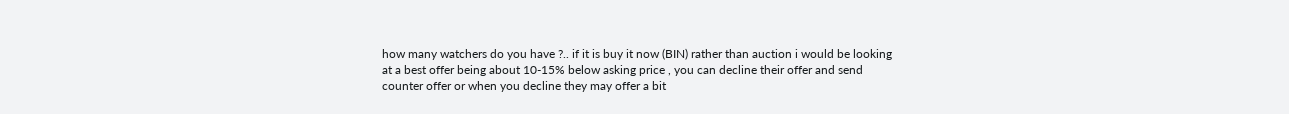how many watchers do you have ?.. if it is buy it now (BIN) rather than auction i would be looking at a best offer being about 10-15% below asking price , you can decline their offer and send counter offer or when you decline they may offer a bit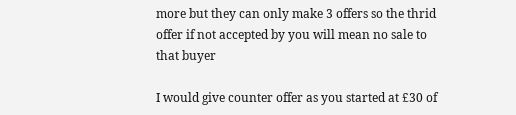more but they can only make 3 offers so the thrid offer if not accepted by you will mean no sale to that buyer

I would give counter offer as you started at £30 of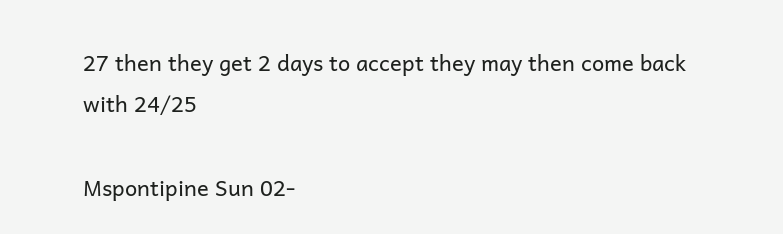27 then they get 2 days to accept they may then come back with 24/25

Mspontipine Sun 02-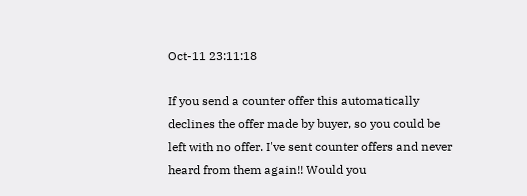Oct-11 23:11:18

If you send a counter offer this automatically declines the offer made by buyer, so you could be left with no offer. I've sent counter offers and never heard from them again!! Would you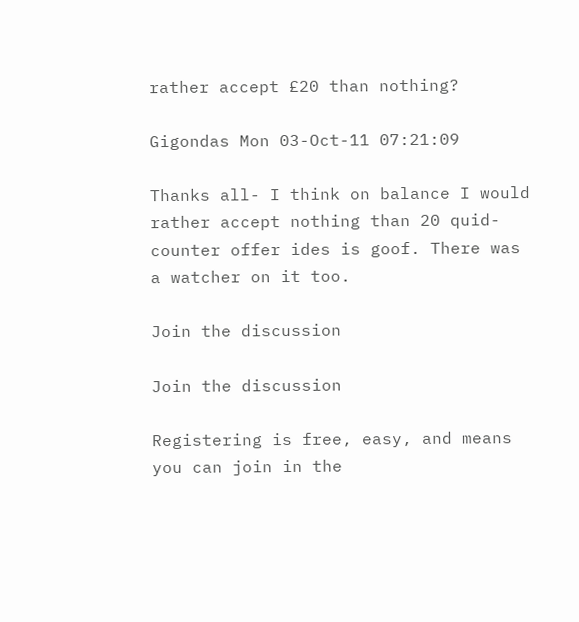rather accept £20 than nothing?

Gigondas Mon 03-Oct-11 07:21:09

Thanks all- I think on balance I would rather accept nothing than 20 quid- counter offer ides is goof. There was a watcher on it too.

Join the discussion

Join the discussion

Registering is free, easy, and means you can join in the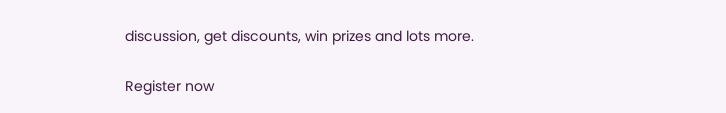discussion, get discounts, win prizes and lots more.

Register now